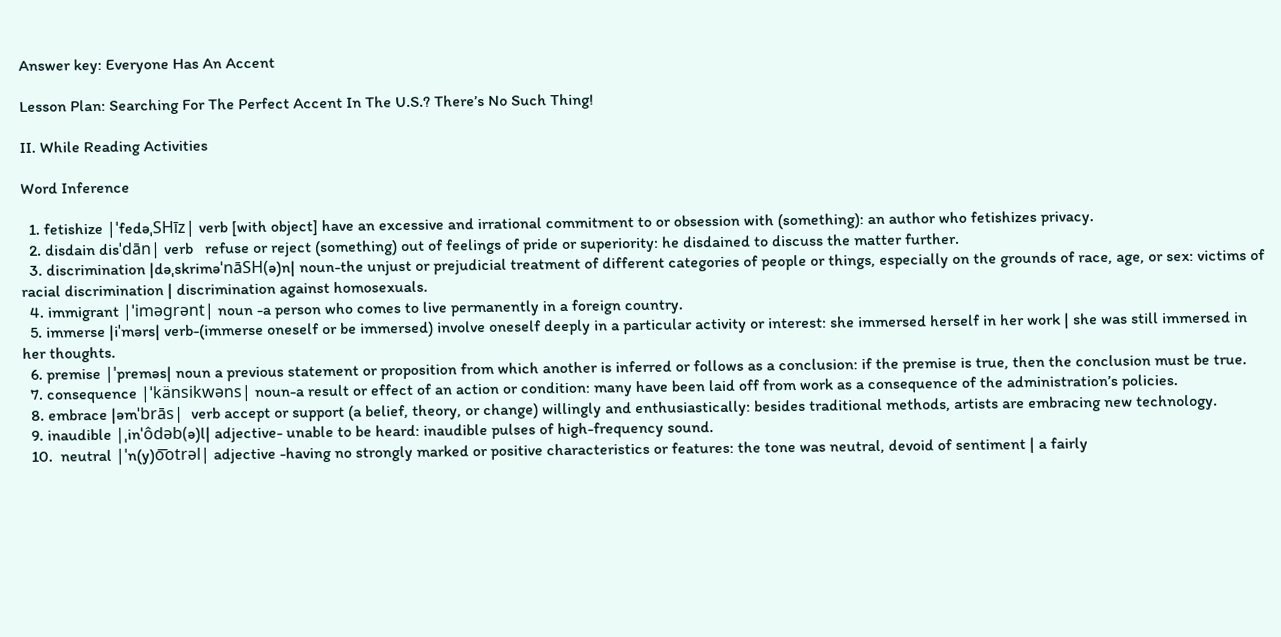Answer key: Everyone Has An Accent

Lesson Plan: Searching For The Perfect Accent In The U.S.? There’s No Such Thing!

II. While Reading Activities

Word Inference

  1. fetishize |ˈfedəˌSHīz| verb [with object] have an excessive and irrational commitment to or obsession with (something): an author who fetishizes privacy.
  2. disdain disˈdān| verb   refuse or reject (something) out of feelings of pride or superiority: he disdained to discuss the matter further.
  3. discrimination |dəˌskriməˈnāSH(ə)n| noun-the unjust or prejudicial treatment of different categories of people or things, especially on the grounds of race, age, or sex: victims of racial discrimination | discrimination against homosexuals.
  4. immigrant |ˈiməɡrənt| noun -a person who comes to live permanently in a foreign country.
  5. immerse |iˈmərs| verb-(immerse oneself or be immersed) involve oneself deeply in a particular activity or interest: she immersed herself in her work | she was still immersed in her thoughts.
  6. premise |ˈpreməs| noun a previous statement or proposition from which another is inferred or follows as a conclusion: if the premise is true, then the conclusion must be true.
  7. consequence |ˈkänsikwəns| noun-a result or effect of an action or condition: many have been laid off from work as a consequence of the administration’s policies.
  8. embrace |əmˈbrās|  verb accept or support (a belief, theory, or change) willingly and enthusiastically: besides traditional methods, artists are embracing new technology.
  9. inaudible |ˌinˈôdəb(ə)l| adjective- unable to be heard: inaudible pulses of high-frequency sound.
  10.  neutral |ˈn(y)o͞otrəl| adjective -having no strongly marked or positive characteristics or features: the tone was neutral, devoid of sentiment | a fairly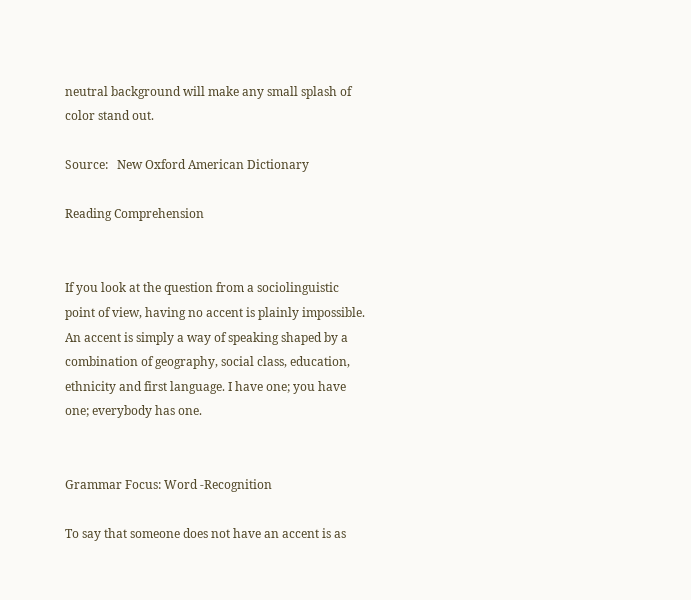neutral background will make any small splash of color stand out.

Source:   New Oxford American Dictionary

Reading Comprehension


If you look at the question from a sociolinguistic point of view, having no accent is plainly impossible. An accent is simply a way of speaking shaped by a combination of geography, social class, education, ethnicity and first language. I have one; you have one; everybody has one.


Grammar Focus: Word -Recognition

To say that someone does not have an accent is as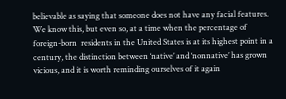believable as saying that someone does not have any facial features. We know this, but even so, at a time when the percentage of foreign-born  residents in the United States is at its highest point in a century, the distinction between ‘native’ and ‘nonnative’ has grown vicious, and it is worth reminding ourselves of it again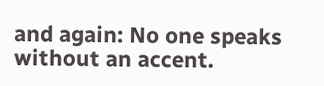and again: No one speaks without an accent.